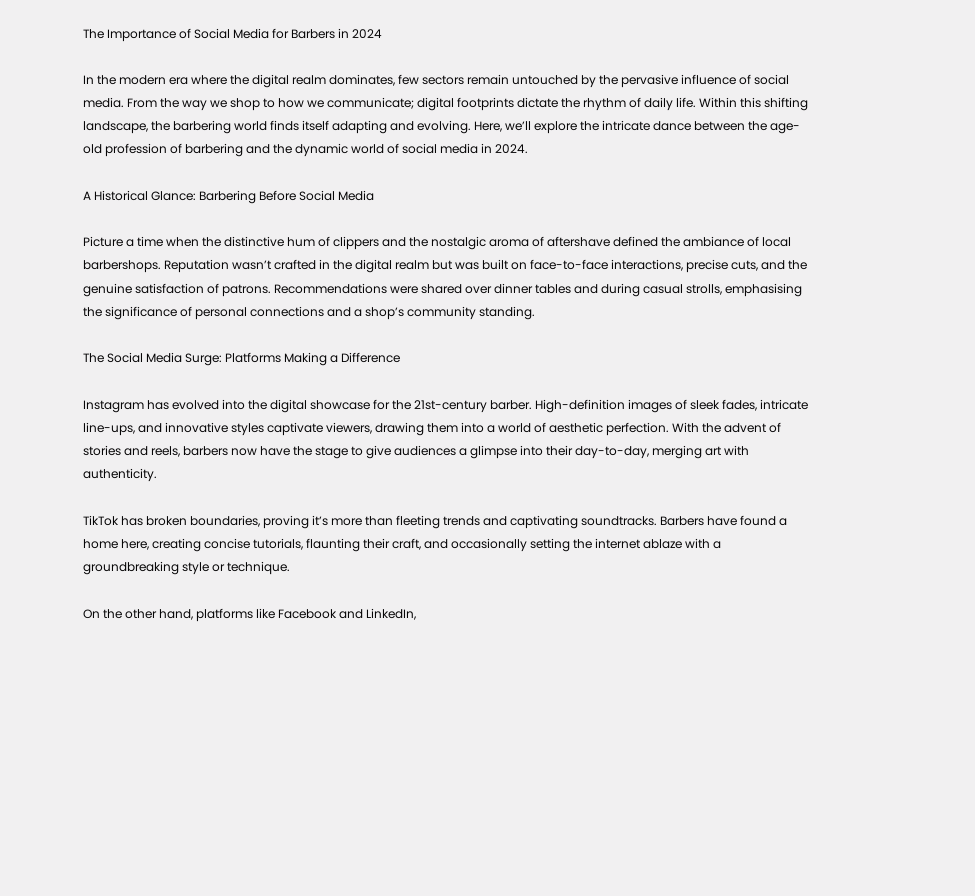The Importance of Social Media for Barbers in 2024

In the modern era where the digital realm dominates, few sectors remain untouched by the pervasive influence of social media. From the way we shop to how we communicate; digital footprints dictate the rhythm of daily life. Within this shifting landscape, the barbering world finds itself adapting and evolving. Here, we’ll explore the intricate dance between the age-old profession of barbering and the dynamic world of social media in 2024.

A Historical Glance: Barbering Before Social Media

Picture a time when the distinctive hum of clippers and the nostalgic aroma of aftershave defined the ambiance of local barbershops. Reputation wasn’t crafted in the digital realm but was built on face-to-face interactions, precise cuts, and the genuine satisfaction of patrons. Recommendations were shared over dinner tables and during casual strolls, emphasising the significance of personal connections and a shop’s community standing.

The Social Media Surge: Platforms Making a Difference

Instagram has evolved into the digital showcase for the 21st-century barber. High-definition images of sleek fades, intricate line-ups, and innovative styles captivate viewers, drawing them into a world of aesthetic perfection. With the advent of stories and reels, barbers now have the stage to give audiences a glimpse into their day-to-day, merging art with authenticity.

TikTok has broken boundaries, proving it’s more than fleeting trends and captivating soundtracks. Barbers have found a home here, creating concise tutorials, flaunting their craft, and occasionally setting the internet ablaze with a groundbreaking style or technique.

On the other hand, platforms like Facebook and LinkedIn,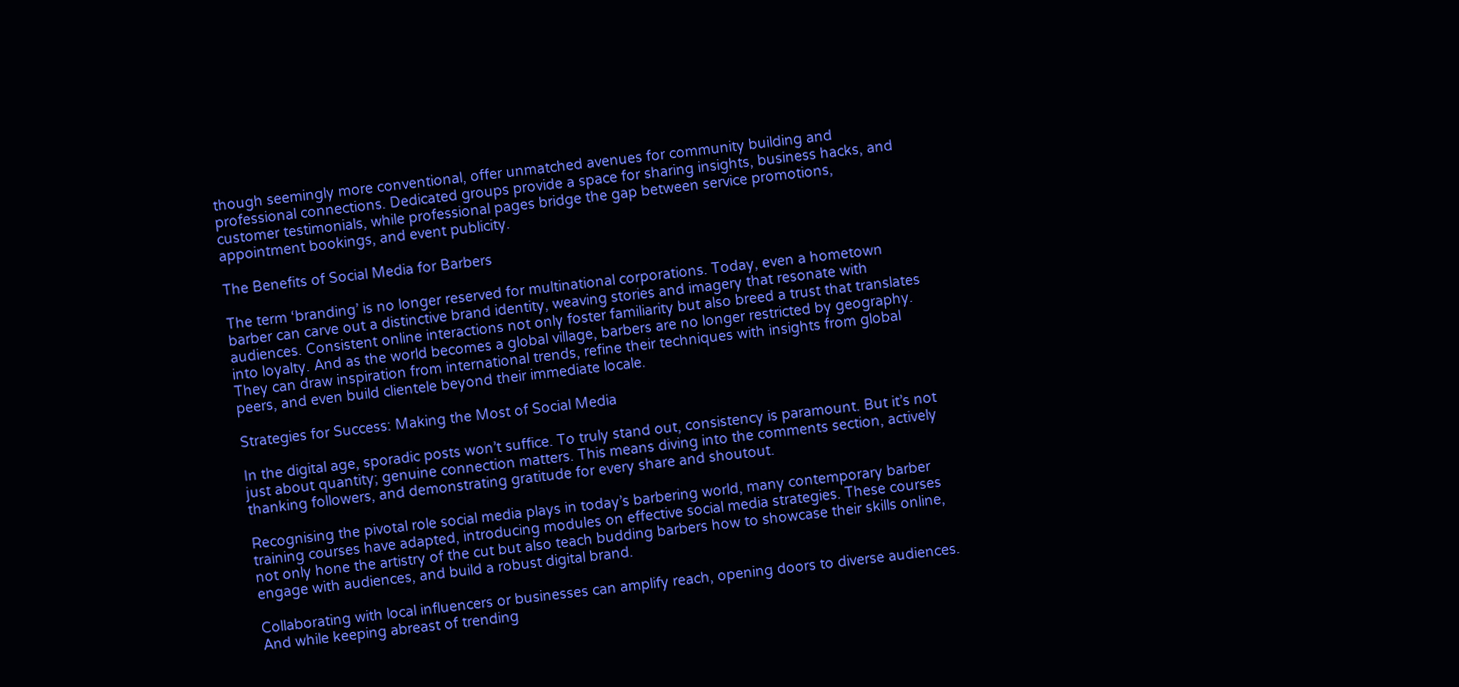though seemingly more conventional, offer unmatched avenues for community building and professional connections. Dedicated groups provide a space for sharing insights, business hacks, and customer testimonials, while professional pages bridge the gap between service promotions, appointment bookings, and event publicity.

The Benefits of Social Media for Barbers

The term ‘branding’ is no longer reserved for multinational corporations. Today, even a hometown barber can carve out a distinctive brand identity, weaving stories and imagery that resonate with audiences. Consistent online interactions not only foster familiarity but also breed a trust that translates into loyalty. And as the world becomes a global village, barbers are no longer restricted by geography. They can draw inspiration from international trends, refine their techniques with insights from global peers, and even build clientele beyond their immediate locale.

Strategies for Success: Making the Most of Social Media

In the digital age, sporadic posts won’t suffice. To truly stand out, consistency is paramount. But it’s not just about quantity; genuine connection matters. This means diving into the comments section, actively thanking followers, and demonstrating gratitude for every share and shoutout.

Recognising the pivotal role social media plays in today’s barbering world, many contemporary barber training courses have adapted, introducing modules on effective social media strategies. These courses not only hone the artistry of the cut but also teach budding barbers how to showcase their skills online, engage with audiences, and build a robust digital brand.

Collaborating with local influencers or businesses can amplify reach, opening doors to diverse audiences. And while keeping abreast of trending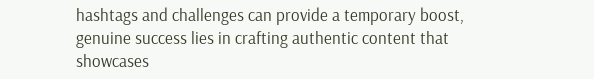hashtags and challenges can provide a temporary boost, genuine success lies in crafting authentic content that showcases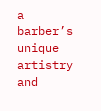a barber’s unique artistry and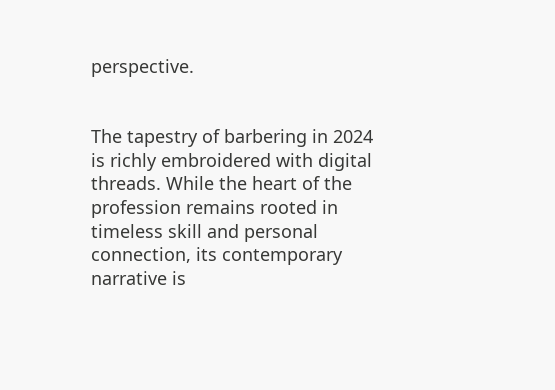perspective.


The tapestry of barbering in 2024 is richly embroidered with digital threads. While the heart of the profession remains rooted in timeless skill and personal connection, its contemporary narrative is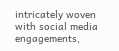intricately woven with social media engagements,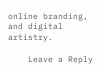online branding, and digital artistry.

    Leave a Reply